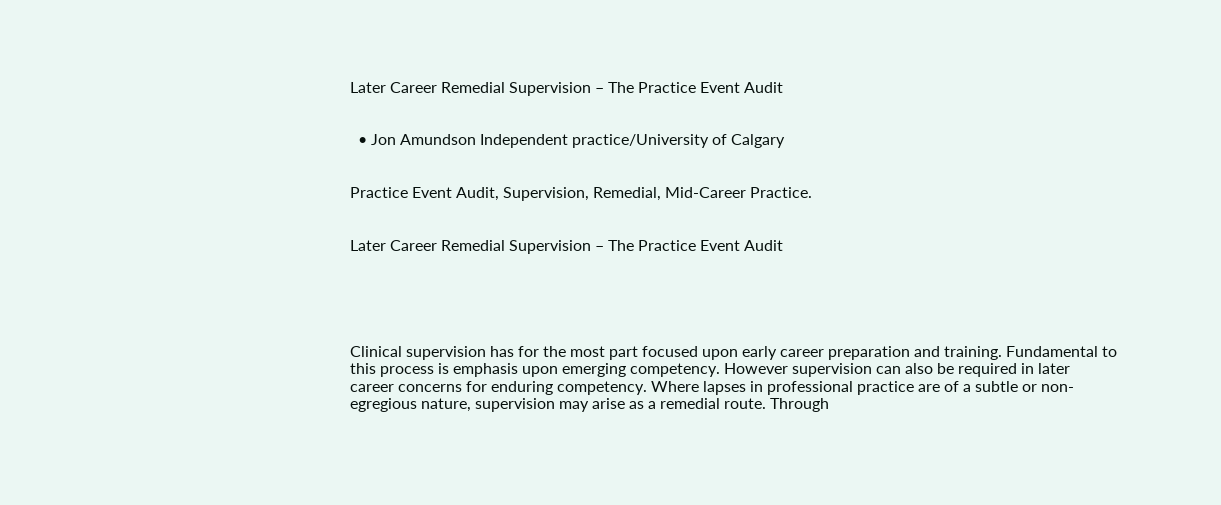Later Career Remedial Supervision – The Practice Event Audit


  • Jon Amundson Independent practice/University of Calgary


Practice Event Audit, Supervision, Remedial, Mid-Career Practice.


Later Career Remedial Supervision – The Practice Event Audit





Clinical supervision has for the most part focused upon early career preparation and training. Fundamental to this process is emphasis upon emerging competency. However supervision can also be required in later career concerns for enduring competency. Where lapses in professional practice are of a subtle or non-egregious nature, supervision may arise as a remedial route. Through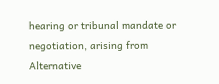hearing or tribunal mandate or negotiation, arising from Alternative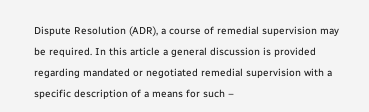Dispute Resolution (ADR), a course of remedial supervision may be required. In this article a general discussion is provided regarding mandated or negotiated remedial supervision with a specific description of a means for such –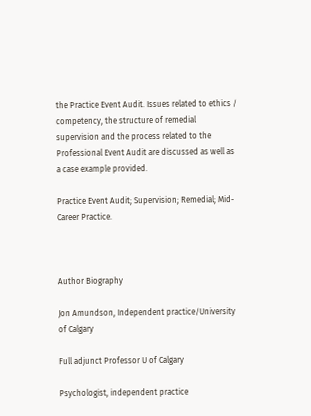the Practice Event Audit. Issues related to ethics / competency, the structure of remedial supervision and the process related to the Professional Event Audit are discussed as well as a case example provided.

Practice Event Audit; Supervision; Remedial; Mid-Career Practice.



Author Biography

Jon Amundson, Independent practice/University of Calgary

Full adjunct Professor U of Calgary

Psychologist, independent practice